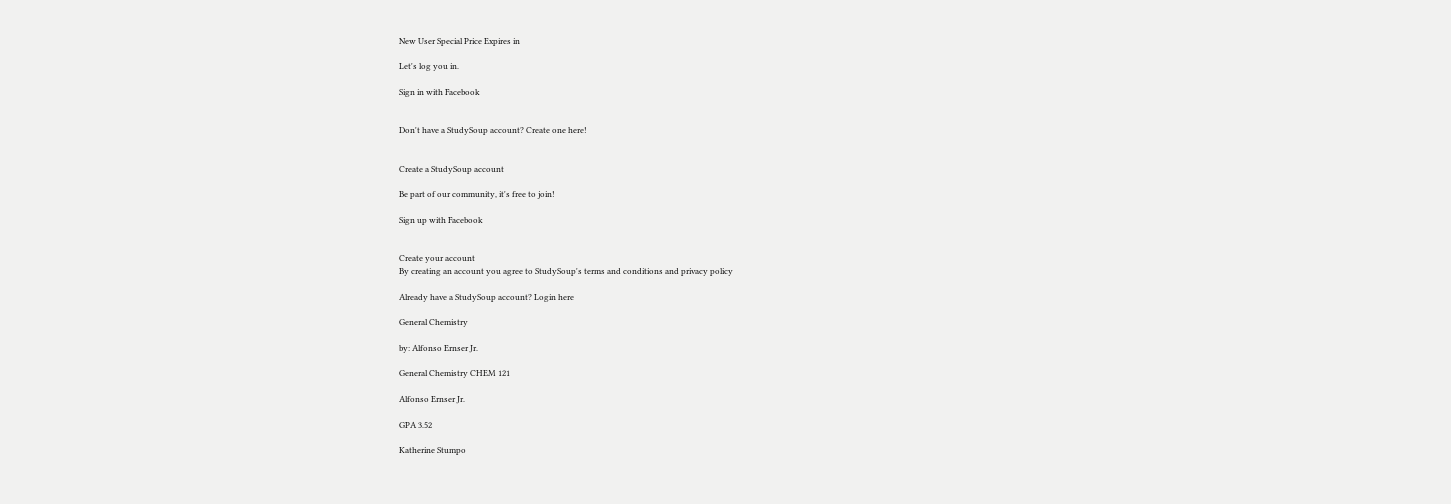New User Special Price Expires in

Let's log you in.

Sign in with Facebook


Don't have a StudySoup account? Create one here!


Create a StudySoup account

Be part of our community, it's free to join!

Sign up with Facebook


Create your account
By creating an account you agree to StudySoup's terms and conditions and privacy policy

Already have a StudySoup account? Login here

General Chemistry

by: Alfonso Ernser Jr.

General Chemistry CHEM 121

Alfonso Ernser Jr.

GPA 3.52

Katherine Stumpo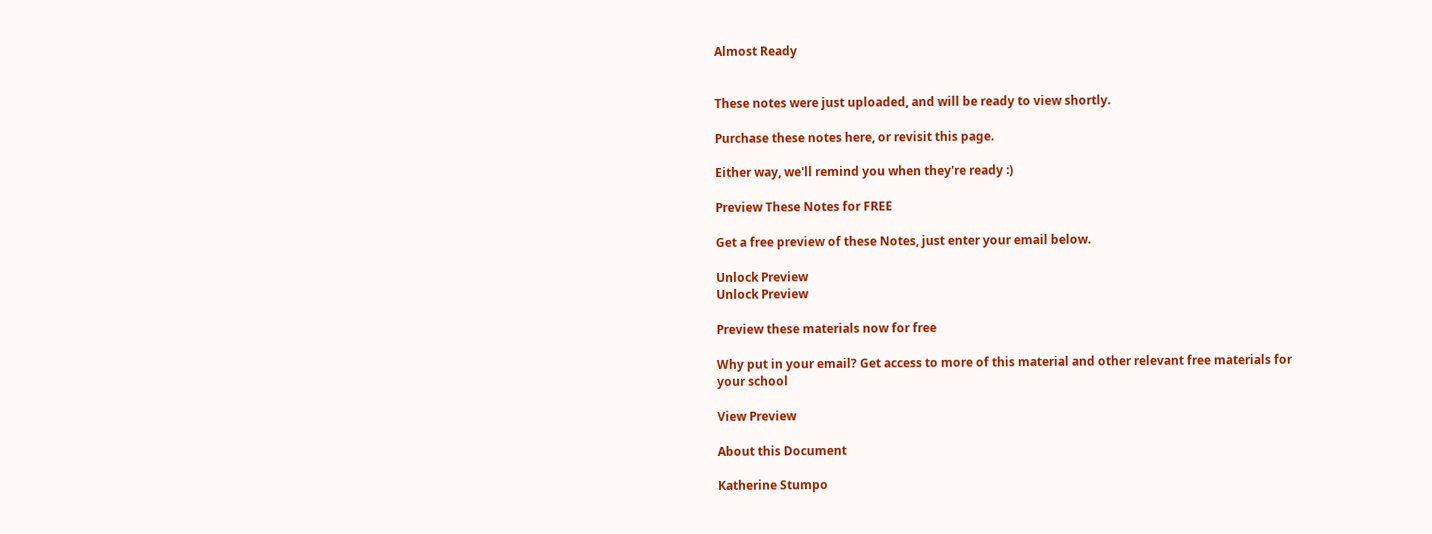Almost Ready


These notes were just uploaded, and will be ready to view shortly.

Purchase these notes here, or revisit this page.

Either way, we'll remind you when they're ready :)

Preview These Notes for FREE

Get a free preview of these Notes, just enter your email below.

Unlock Preview
Unlock Preview

Preview these materials now for free

Why put in your email? Get access to more of this material and other relevant free materials for your school

View Preview

About this Document

Katherine Stumpo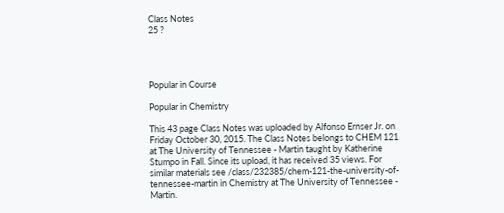Class Notes
25 ?




Popular in Course

Popular in Chemistry

This 43 page Class Notes was uploaded by Alfonso Ernser Jr. on Friday October 30, 2015. The Class Notes belongs to CHEM 121 at The University of Tennessee - Martin taught by Katherine Stumpo in Fall. Since its upload, it has received 35 views. For similar materials see /class/232385/chem-121-the-university-of-tennessee-martin in Chemistry at The University of Tennessee - Martin.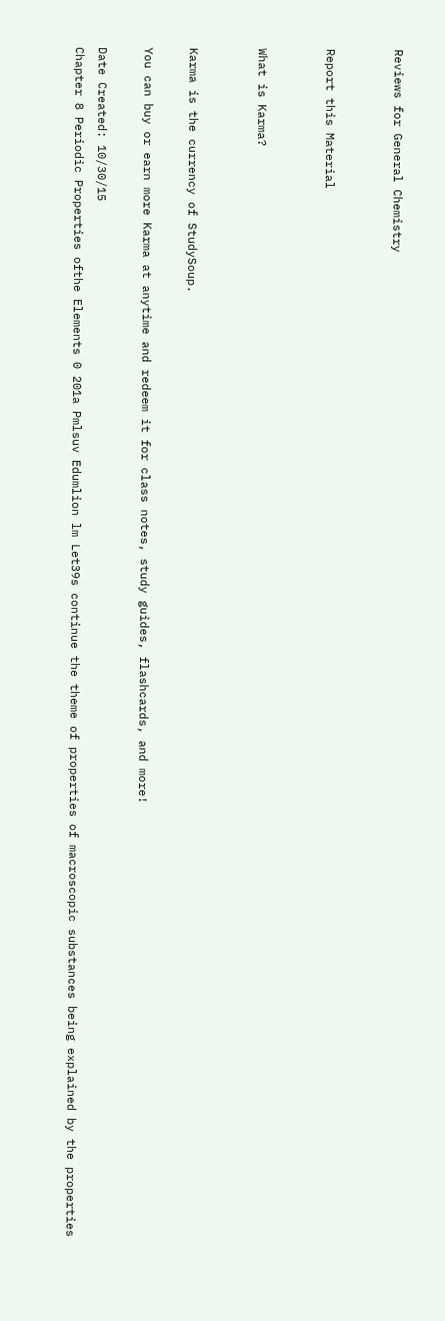Reviews for General Chemistry


Report this Material


What is Karma?


Karma is the currency of StudySoup.

You can buy or earn more Karma at anytime and redeem it for class notes, study guides, flashcards, and more!

Date Created: 10/30/15
Chapter 8 Periodic Properties ofthe Elements 0 201a Pmlsuv Edumlion lm Let39s continue the theme of properties of macroscopic substances being explained by the properties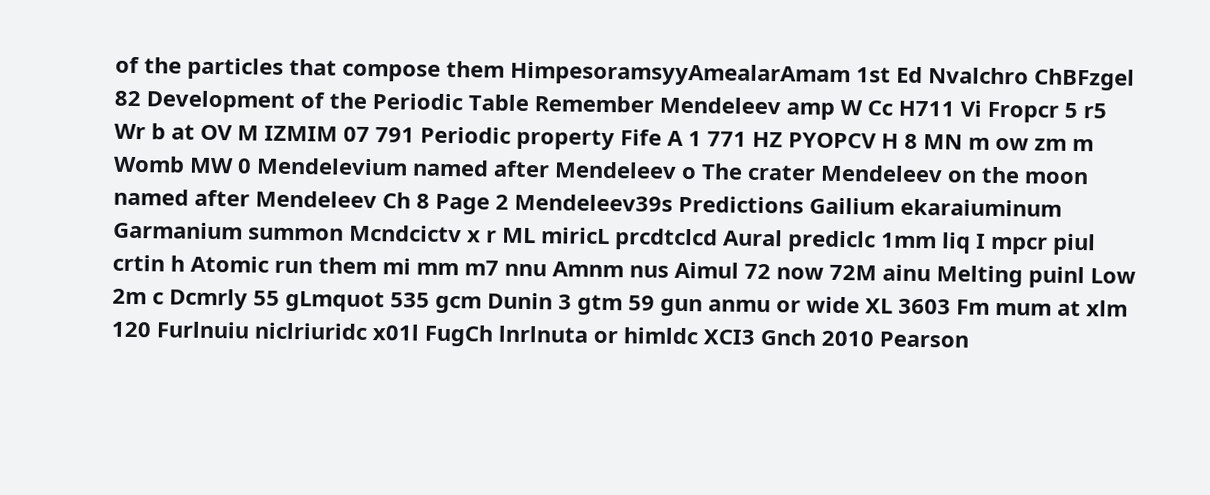of the particles that compose them HimpesoramsyyAmealarAmam 1st Ed Nvalchro ChBFzgel 82 Development of the Periodic Table Remember Mendeleev amp W Cc H711 Vi Fropcr 5 r5 Wr b at OV M IZMIM 07 791 Periodic property Fife A 1 771 HZ PYOPCV H 8 MN m ow zm m Womb MW 0 Mendelevium named after Mendeleev o The crater Mendeleev on the moon named after Mendeleev Ch 8 Page 2 Mendeleev39s Predictions Gailium ekaraiuminum Garmanium summon Mcndcictv x r ML miricL prcdtclcd Aural prediclc 1mm liq I mpcr piul crtin h Atomic run them mi mm m7 nnu Amnm nus Aimul 72 now 72M ainu Melting puinl Low 2m c Dcmrly 55 gLmquot 535 gcm Dunin 3 gtm 59 gun anmu or wide XL 3603 Fm mum at xlm 120 Furlnuiu niclriuridc x01l FugCh lnrlnuta or himldc XCI3 Gnch 2010 Pearson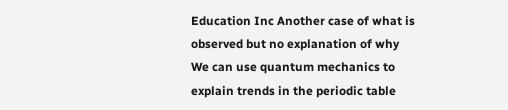Education Inc Another case of what is observed but no explanation of why We can use quantum mechanics to explain trends in the periodic table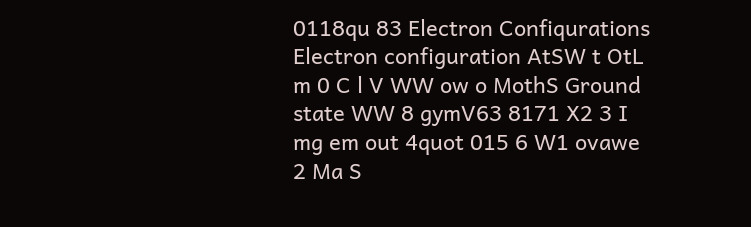0118qu 83 Electron Confiqurations Electron configuration AtSW t OtL m 0 C l V WW ow o MothS Ground state WW 8 gymV63 8171 X2 3 I mg em out 4quot 015 6 W1 ovawe 2 Ma S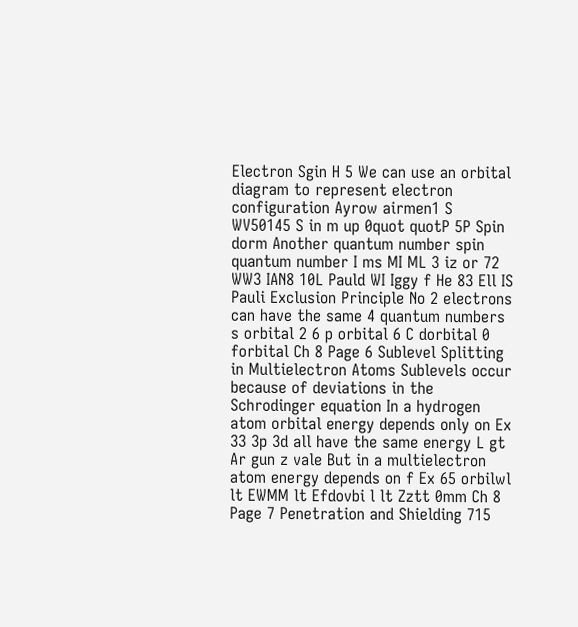Electron Sgin H 5 We can use an orbital diagram to represent electron configuration Ayrow airmen1 S WV50145 S in m up 0quot quotP 5P Spin dorm Another quantum number spin quantum number I ms MI ML 3 iz or 72 WW3 IAN8 10L Pauld WI Iggy f He 83 Ell IS Pauli Exclusion Principle No 2 electrons can have the same 4 quantum numbers s orbital 2 6 p orbital 6 C dorbital 0 forbital Ch 8 Page 6 Sublevel Splitting in Multielectron Atoms Sublevels occur because of deviations in the Schrodinger equation In a hydrogen atom orbital energy depends only on Ex 33 3p 3d all have the same energy L gt Ar gun z vale But in a multielectron atom energy depends on f Ex 65 orbilwl lt EWMM lt Efdovbi l lt Zztt 0mm Ch 8 Page 7 Penetration and Shielding 715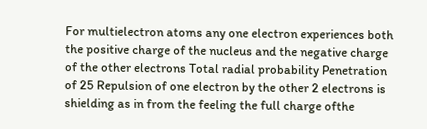For multielectron atoms any one electron experiences both the positive charge of the nucleus and the negative charge of the other electrons Total radial probability Penetration of 25 Repulsion of one electron by the other 2 electrons is shielding as in from the feeling the full charge ofthe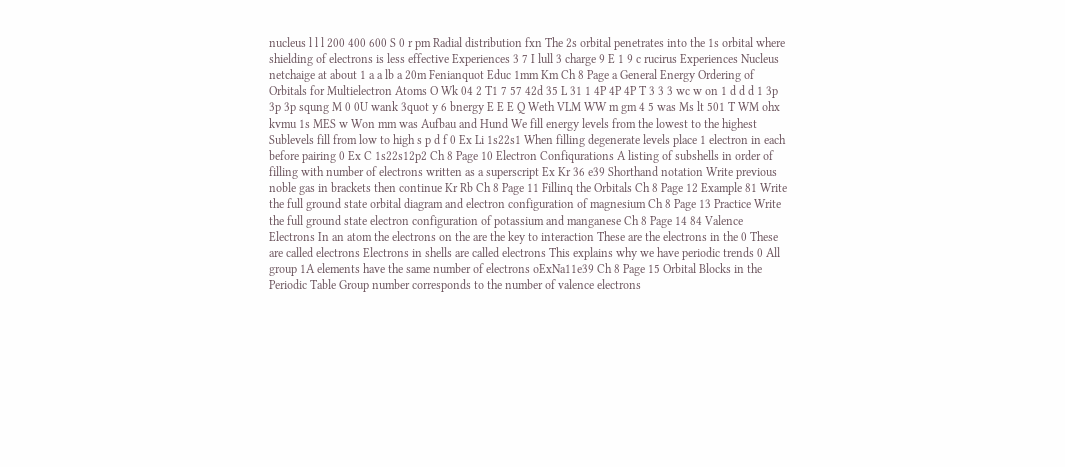nucleus l l l 200 400 600 S 0 r pm Radial distribution fxn The 2s orbital penetrates into the 1s orbital where shielding of electrons is less effective Experiences 3 7 I lull 3 charge 9 E 1 9 c rucirus Experiences Nucleus netchaige at about 1 a a lb a 20m Fenianquot Educ 1mm Km Ch 8 Page a General Energy Ordering of Orbitals for Multielectron Atoms O Wk 04 2 T1 7 57 42d 35 L 31 1 4P 4P 4P T 3 3 3 wc w on 1 d d d 1 3p 3p 3p squng M 0 0U wank 3quot y 6 bnergy E E E Q Weth VLM WW m gm 4 5 was Ms lt 501 T WM ohx kvmu 1s MES w Won mm was Aufbau and Hund We fill energy levels from the lowest to the highest Sublevels fill from low to high s p d f 0 Ex Li 1s22s1 When filling degenerate levels place 1 electron in each before pairing 0 Ex C 1s22s12p2 Ch 8 Page 10 Electron Confiqurations A listing of subshells in order of filling with number of electrons written as a superscript Ex Kr 36 e39 Shorthand notation Write previous noble gas in brackets then continue Kr Rb Ch 8 Page 11 Fillinq the Orbitals Ch 8 Page 12 Example 81 Write the full ground state orbital diagram and electron configuration of magnesium Ch 8 Page 13 Practice Write the full ground state electron configuration of potassium and manganese Ch 8 Page 14 84 Valence Electrons In an atom the electrons on the are the key to interaction These are the electrons in the 0 These are called electrons Electrons in shells are called electrons This explains why we have periodic trends 0 All group 1A elements have the same number of electrons oExNa11e39 Ch 8 Page 15 Orbital Blocks in the Periodic Table Group number corresponds to the number of valence electrons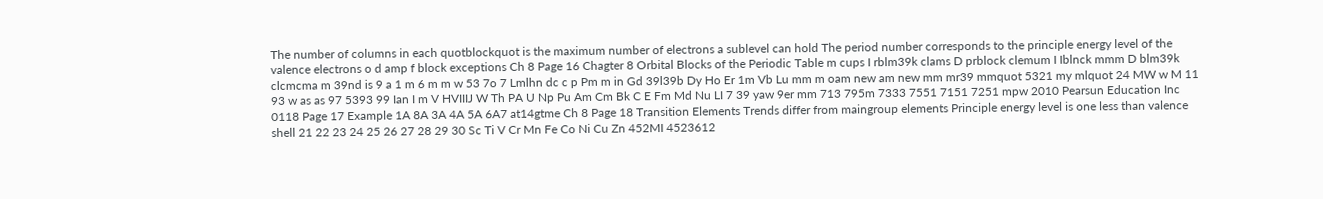The number of columns in each quotblockquot is the maximum number of electrons a sublevel can hold The period number corresponds to the principle energy level of the valence electrons o d amp f block exceptions Ch 8 Page 16 Chagter 8 Orbital Blocks of the Periodic Table m cups I rblm39k clams D prblock clemum I Iblnck mmm D blm39k clcmcma m 39nd is 9 a 1 m 6 m m w 53 7o 7 Lmlhn dc c p Pm m in Gd 39l39b Dy Ho Er 1m Vb Lu mm m oam new am new mm mr39 mmquot 5321 my mlquot 24 MW w M 11 93 w as as 97 5393 99 Ian I m V HVIIIJ W Th PA U Np Pu Am Cm Bk C E Fm Md Nu LI 7 39 yaw 9er mm 713 795m 7333 7551 7151 7251 mpw 2010 Pearsun Education Inc 0118 Page 17 Example 1A 8A 3A 4A 5A 6A7 at14gtme Ch 8 Page 18 Transition Elements Trends differ from maingroup elements Principle energy level is one less than valence shell 21 22 23 24 25 26 27 28 29 30 Sc Ti V Cr Mn Fe Co Ni Cu Zn 452MI 4523612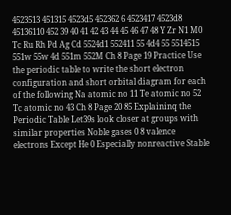4523513 451315 4523d5 452362 6 4523417 4523d8 45136110 452 39 40 41 42 43 44 45 46 47 48 Y Zr N1 M0 Tc Ru Rh Pd Ag Cd 5524d1 552411 55 4d4 55 5514515 551w 55w 4d 551m 552M Ch 8 Page 19 Practice Use the periodic table to write the short electron configuration and short orbital diagram for each of the following Na atomic no 11 Te atomic no 52 Tc atomic no 43 Ch 8 Page 20 85 Explaininq the Periodic Table Let39s look closer at groups with similar properties Noble gases 0 8 valence electrons Except He 0 Especially nonreactive Stable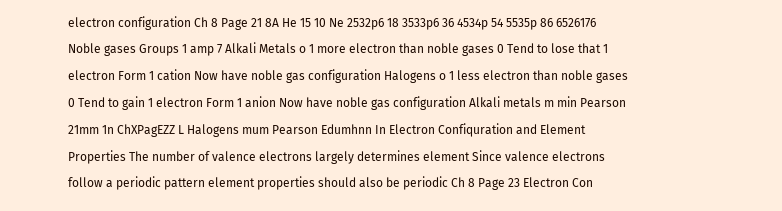electron configuration Ch 8 Page 21 8A He 15 10 Ne 2532p6 18 3533p6 36 4534p 54 5535p 86 6526176 Noble gases Groups 1 amp 7 Alkali Metals o 1 more electron than noble gases 0 Tend to lose that 1 electron Form 1 cation Now have noble gas configuration Halogens o 1 less electron than noble gases 0 Tend to gain 1 electron Form 1 anion Now have noble gas configuration Alkali metals m min Pearson 21mm 1n ChXPagEZZ L Halogens mum Pearson Edumhnn In Electron Confiquration and Element Properties The number of valence electrons largely determines element Since valence electrons follow a periodic pattern element properties should also be periodic Ch 8 Page 23 Electron Con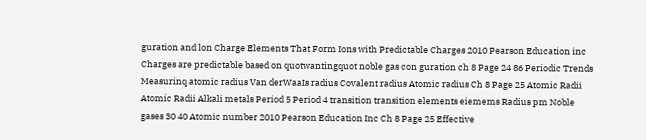guration and lon Charge Elements That Form Ions with Predictable Charges 2010 Pearson Education inc Charges are predictable based on quotwantingquot noble gas con guration ch 8 Page 24 86 Periodic Trends Measurinq atomic radius Van derWaaIs radius Covalent radius Atomic radius Ch 8 Page 25 Atomic Radii Atomic Radii Alkali metals Period 5 Period 4 transition transition elements eiemems Radius pm Noble gases 30 40 Atomic number 2010 Pearson Education Inc Ch 8 Page 25 Effective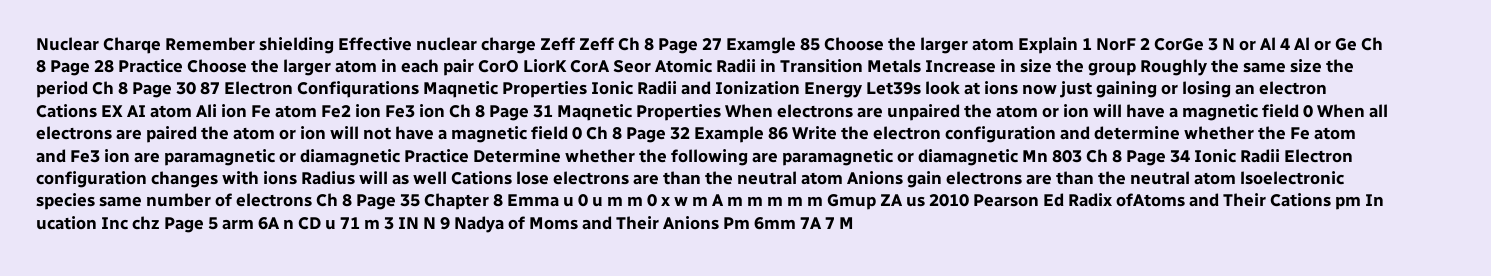Nuclear Charqe Remember shielding Effective nuclear charge Zeff Zeff Ch 8 Page 27 Examgle 85 Choose the larger atom Explain 1 NorF 2 CorGe 3 N or Al 4 Al or Ge Ch 8 Page 28 Practice Choose the larger atom in each pair CorO LiorK CorA Seor Atomic Radii in Transition Metals Increase in size the group Roughly the same size the period Ch 8 Page 30 87 Electron Confiqurations Maqnetic Properties Ionic Radii and Ionization Energy Let39s look at ions now just gaining or losing an electron Cations EX AI atom Ali ion Fe atom Fe2 ion Fe3 ion Ch 8 Page 31 Maqnetic Properties When electrons are unpaired the atom or ion will have a magnetic field 0 When all electrons are paired the atom or ion will not have a magnetic field 0 Ch 8 Page 32 Example 86 Write the electron configuration and determine whether the Fe atom and Fe3 ion are paramagnetic or diamagnetic Practice Determine whether the following are paramagnetic or diamagnetic Mn 803 Ch 8 Page 34 Ionic Radii Electron configuration changes with ions Radius will as well Cations lose electrons are than the neutral atom Anions gain electrons are than the neutral atom lsoelectronic species same number of electrons Ch 8 Page 35 Chapter 8 Emma u 0 u m m 0 x w m A m m m m m Gmup ZA us 2010 Pearson Ed Radix ofAtoms and Their Cations pm In ucation Inc chz Page 5 arm 6A n CD u 71 m 3 IN N 9 Nadya of Moms and Their Anions Pm 6mm 7A 7 M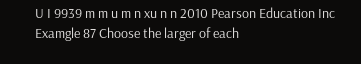U I 9939 m m u m n xu n n 2010 Pearson Education Inc Examgle 87 Choose the larger of each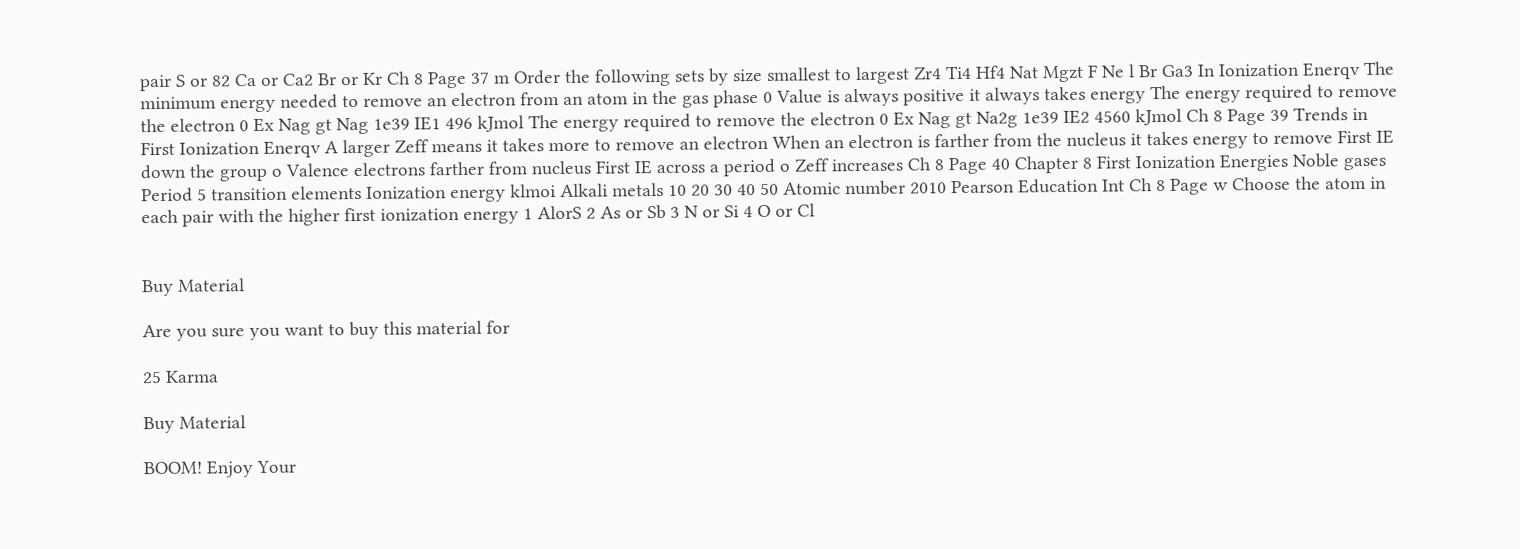pair S or 82 Ca or Ca2 Br or Kr Ch 8 Page 37 m Order the following sets by size smallest to largest Zr4 Ti4 Hf4 Nat Mgzt F Ne l Br Ga3 In Ionization Enerqv The minimum energy needed to remove an electron from an atom in the gas phase 0 Value is always positive it always takes energy The energy required to remove the electron 0 Ex Nag gt Nag 1e39 IE1 496 kJmol The energy required to remove the electron 0 Ex Nag gt Na2g 1e39 IE2 4560 kJmol Ch 8 Page 39 Trends in First Ionization Enerqv A larger Zeff means it takes more to remove an electron When an electron is farther from the nucleus it takes energy to remove First IE down the group o Valence electrons farther from nucleus First IE across a period o Zeff increases Ch 8 Page 40 Chapter 8 First Ionization Energies Noble gases Period 5 transition elements Ionization energy klmoi Alkali metals 10 20 30 40 50 Atomic number 2010 Pearson Education Int Ch 8 Page w Choose the atom in each pair with the higher first ionization energy 1 AlorS 2 As or Sb 3 N or Si 4 O or Cl


Buy Material

Are you sure you want to buy this material for

25 Karma

Buy Material

BOOM! Enjoy Your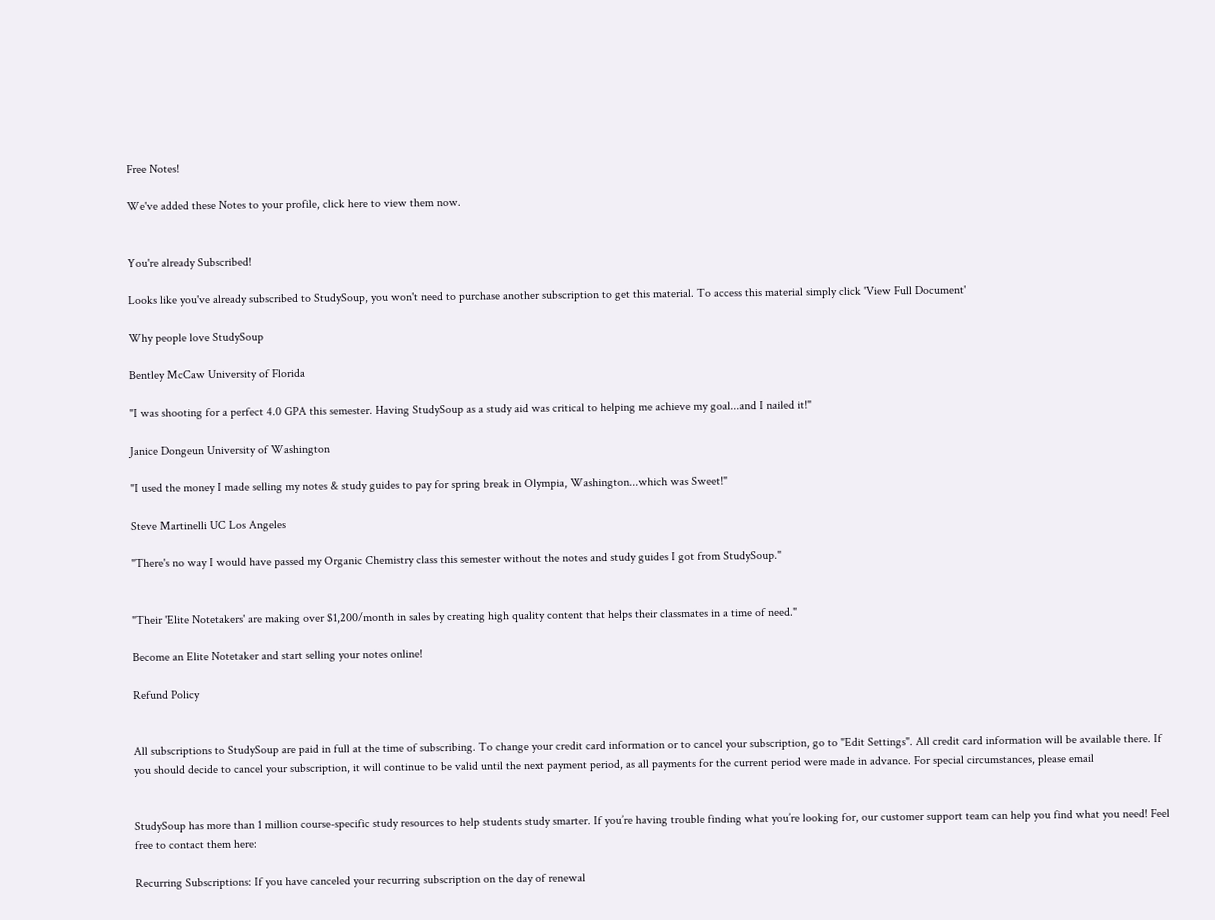Free Notes!

We've added these Notes to your profile, click here to view them now.


You're already Subscribed!

Looks like you've already subscribed to StudySoup, you won't need to purchase another subscription to get this material. To access this material simply click 'View Full Document'

Why people love StudySoup

Bentley McCaw University of Florida

"I was shooting for a perfect 4.0 GPA this semester. Having StudySoup as a study aid was critical to helping me achieve my goal...and I nailed it!"

Janice Dongeun University of Washington

"I used the money I made selling my notes & study guides to pay for spring break in Olympia, Washington...which was Sweet!"

Steve Martinelli UC Los Angeles

"There's no way I would have passed my Organic Chemistry class this semester without the notes and study guides I got from StudySoup."


"Their 'Elite Notetakers' are making over $1,200/month in sales by creating high quality content that helps their classmates in a time of need."

Become an Elite Notetaker and start selling your notes online!

Refund Policy


All subscriptions to StudySoup are paid in full at the time of subscribing. To change your credit card information or to cancel your subscription, go to "Edit Settings". All credit card information will be available there. If you should decide to cancel your subscription, it will continue to be valid until the next payment period, as all payments for the current period were made in advance. For special circumstances, please email


StudySoup has more than 1 million course-specific study resources to help students study smarter. If you’re having trouble finding what you’re looking for, our customer support team can help you find what you need! Feel free to contact them here:

Recurring Subscriptions: If you have canceled your recurring subscription on the day of renewal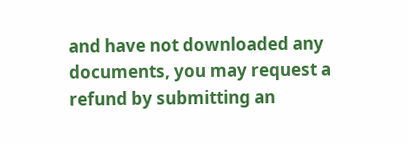and have not downloaded any documents, you may request a refund by submitting an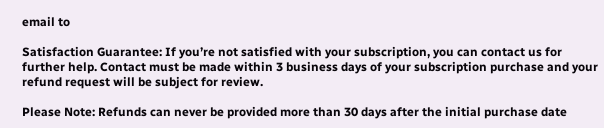email to

Satisfaction Guarantee: If you’re not satisfied with your subscription, you can contact us for further help. Contact must be made within 3 business days of your subscription purchase and your refund request will be subject for review.

Please Note: Refunds can never be provided more than 30 days after the initial purchase date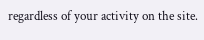regardless of your activity on the site.